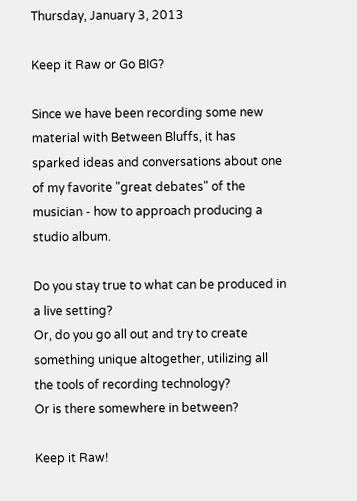Thursday, January 3, 2013

Keep it Raw or Go BIG?

Since we have been recording some new material with Between Bluffs, it has sparked ideas and conversations about one of my favorite "great debates" of the musician - how to approach producing a studio album.

Do you stay true to what can be produced in a live setting?
Or, do you go all out and try to create something unique altogether, utilizing all the tools of recording technology?
Or is there somewhere in between?

Keep it Raw!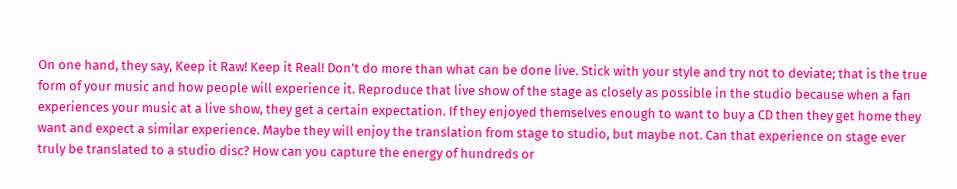On one hand, they say, Keep it Raw! Keep it Real! Don't do more than what can be done live. Stick with your style and try not to deviate; that is the true form of your music and how people will experience it. Reproduce that live show of the stage as closely as possible in the studio because when a fan experiences your music at a live show, they get a certain expectation. If they enjoyed themselves enough to want to buy a CD then they get home they want and expect a similar experience. Maybe they will enjoy the translation from stage to studio, but maybe not. Can that experience on stage ever truly be translated to a studio disc? How can you capture the energy of hundreds or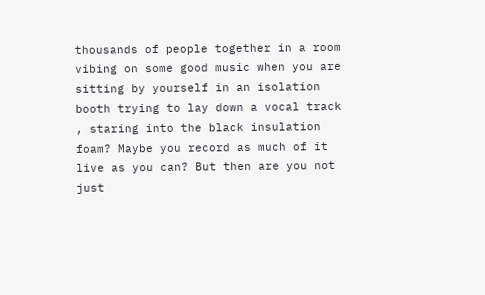thousands of people together in a room vibing on some good music when you are sitting by yourself in an isolation booth trying to lay down a vocal track , staring into the black insulation foam? Maybe you record as much of it live as you can? But then are you not just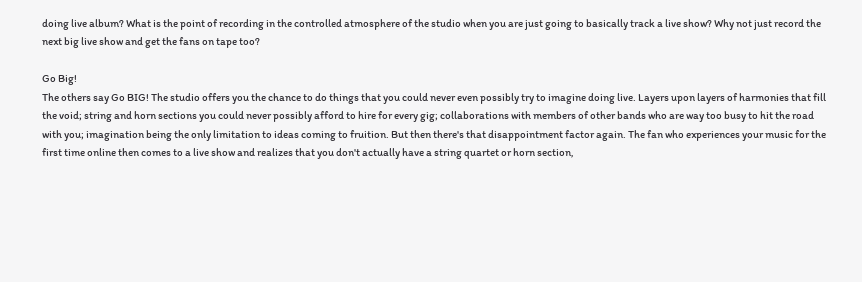doing live album? What is the point of recording in the controlled atmosphere of the studio when you are just going to basically track a live show? Why not just record the next big live show and get the fans on tape too?

Go Big!
The others say Go BIG! The studio offers you the chance to do things that you could never even possibly try to imagine doing live. Layers upon layers of harmonies that fill the void; string and horn sections you could never possibly afford to hire for every gig; collaborations with members of other bands who are way too busy to hit the road with you; imagination being the only limitation to ideas coming to fruition. But then there's that disappointment factor again. The fan who experiences your music for the first time online then comes to a live show and realizes that you don't actually have a string quartet or horn section,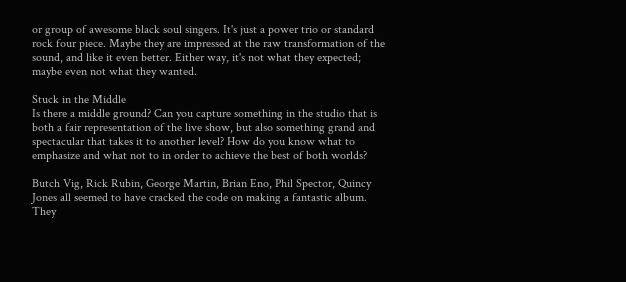or group of awesome black soul singers. It's just a power trio or standard rock four piece. Maybe they are impressed at the raw transformation of the sound, and like it even better. Either way, it's not what they expected; maybe even not what they wanted.

Stuck in the Middle
Is there a middle ground? Can you capture something in the studio that is both a fair representation of the live show, but also something grand and spectacular that takes it to another level? How do you know what to emphasize and what not to in order to achieve the best of both worlds?

Butch Vig, Rick Rubin, George Martin, Brian Eno, Phil Spector, Quincy Jones all seemed to have cracked the code on making a fantastic album. They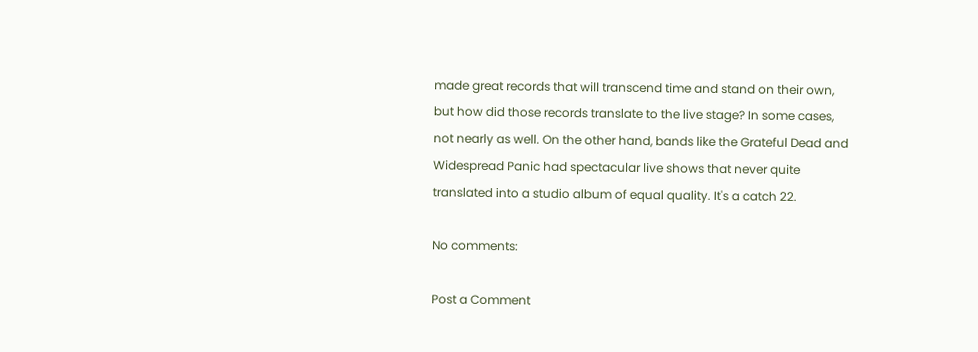made great records that will transcend time and stand on their own, but how did those records translate to the live stage? In some cases, not nearly as well. On the other hand, bands like the Grateful Dead and Widespread Panic had spectacular live shows that never quite translated into a studio album of equal quality. It's a catch 22.

No comments:

Post a Comment